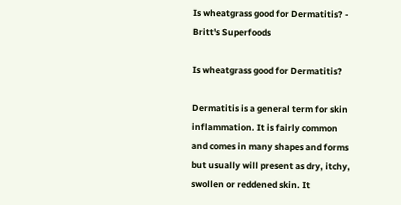Is wheatgrass good for Dermatitis? - Britt's Superfoods

Is wheatgrass good for Dermatitis?

Dermatitis is a general term for skin inflammation. It is fairly common and comes in many shapes and forms but usually will present as dry, itchy, swollen or reddened skin. It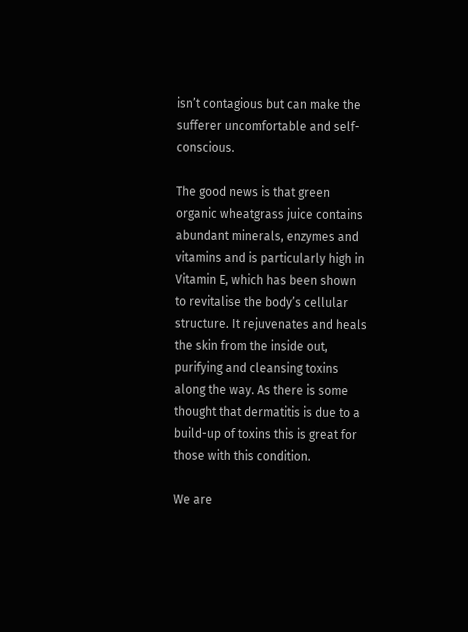isn’t contagious but can make the sufferer uncomfortable and self-conscious.

The good news is that green organic wheatgrass juice contains abundant minerals, enzymes and vitamins and is particularly high in Vitamin E, which has been shown to revitalise the body’s cellular structure. It rejuvenates and heals the skin from the inside out, purifying and cleansing toxins along the way. As there is some thought that dermatitis is due to a build-up of toxins this is great for those with this condition.

We are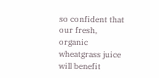so confident that our fresh, organic wheatgrass juice will benefit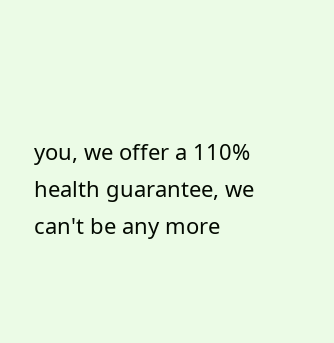you, we offer a 110% health guarantee, we can't be any more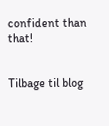confident than that!


Tilbage til blog